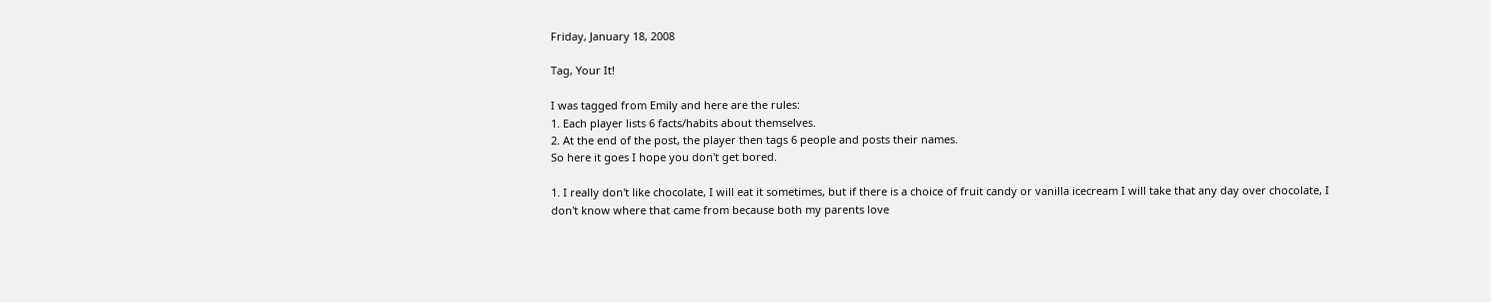Friday, January 18, 2008

Tag, Your It!

I was tagged from Emily and here are the rules:
1. Each player lists 6 facts/habits about themselves.
2. At the end of the post, the player then tags 6 people and posts their names.
So here it goes I hope you don't get bored.

1. I really don't like chocolate, I will eat it sometimes, but if there is a choice of fruit candy or vanilla icecream I will take that any day over chocolate, I don't know where that came from because both my parents love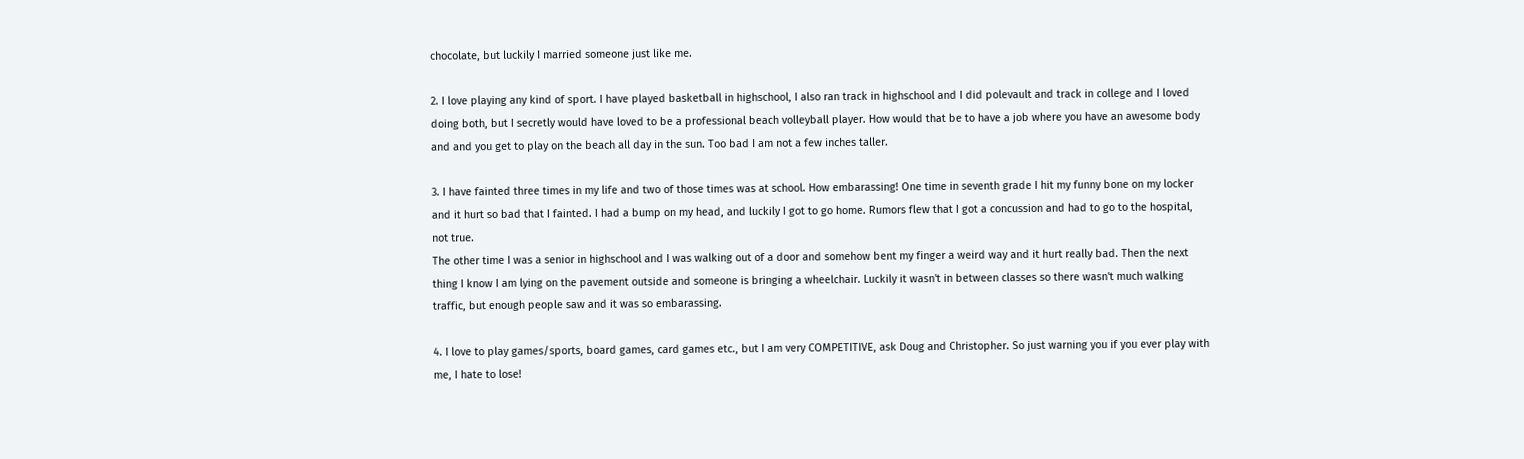chocolate, but luckily I married someone just like me.

2. I love playing any kind of sport. I have played basketball in highschool, I also ran track in highschool and I did polevault and track in college and I loved doing both, but I secretly would have loved to be a professional beach volleyball player. How would that be to have a job where you have an awesome body and and you get to play on the beach all day in the sun. Too bad I am not a few inches taller.

3. I have fainted three times in my life and two of those times was at school. How embarassing! One time in seventh grade I hit my funny bone on my locker and it hurt so bad that I fainted. I had a bump on my head, and luckily I got to go home. Rumors flew that I got a concussion and had to go to the hospital, not true.
The other time I was a senior in highschool and I was walking out of a door and somehow bent my finger a weird way and it hurt really bad. Then the next thing I know I am lying on the pavement outside and someone is bringing a wheelchair. Luckily it wasn't in between classes so there wasn't much walking traffic, but enough people saw and it was so embarassing.

4. I love to play games/sports, board games, card games etc., but I am very COMPETITIVE, ask Doug and Christopher. So just warning you if you ever play with me, I hate to lose!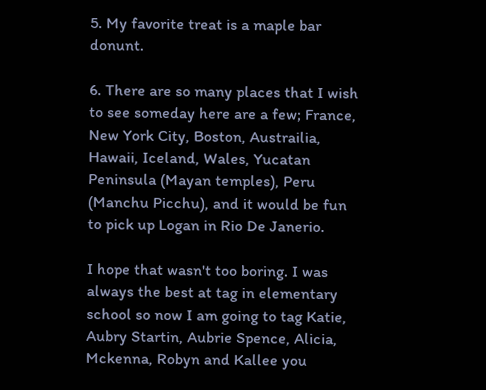5. My favorite treat is a maple bar donunt.

6. There are so many places that I wish to see someday here are a few; France, New York City, Boston, Austrailia, Hawaii, Iceland, Wales, Yucatan Peninsula (Mayan temples), Peru (Manchu Picchu), and it would be fun to pick up Logan in Rio De Janerio.

I hope that wasn't too boring. I was always the best at tag in elementary school so now I am going to tag Katie, Aubry Startin, Aubrie Spence, Alicia, Mckenna, Robyn and Kallee you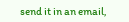send it in an email,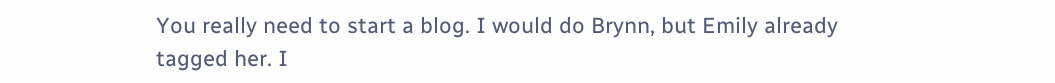You really need to start a blog. I would do Brynn, but Emily already tagged her. I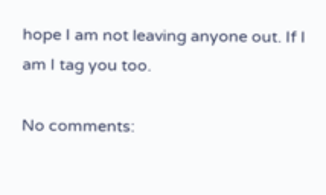hope I am not leaving anyone out. If I am I tag you too.

No comments: